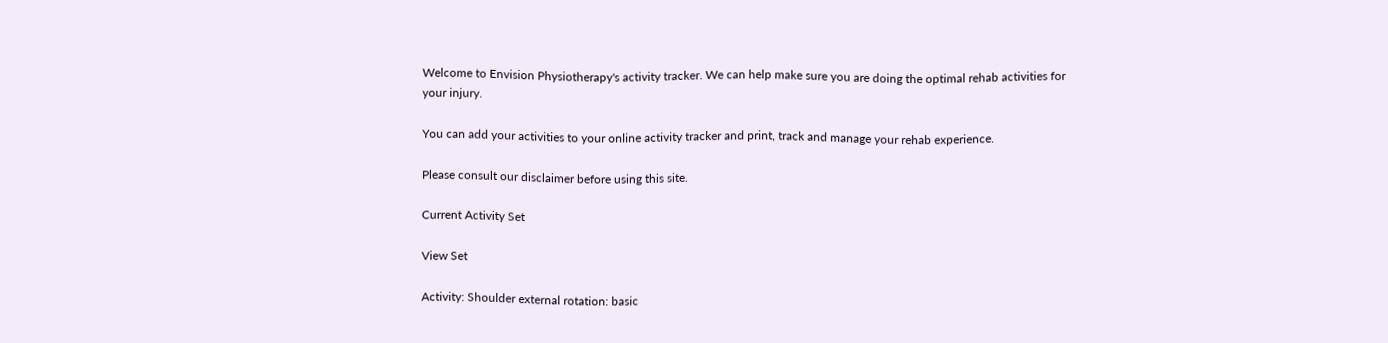Welcome to Envision Physiotherapy's activity tracker. We can help make sure you are doing the optimal rehab activities for your injury.

You can add your activities to your online activity tracker and print, track and manage your rehab experience.

Please consult our disclaimer before using this site.

Current Activity Set

View Set

Activity: Shoulder external rotation: basic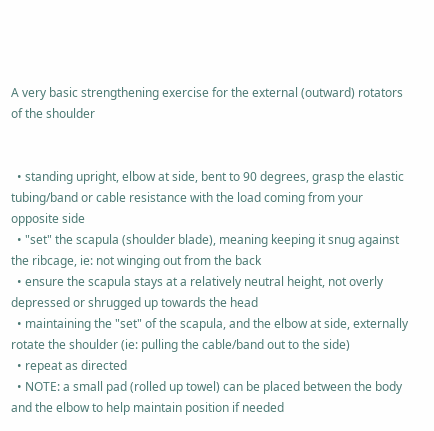A very basic strengthening exercise for the external (outward) rotators of the shoulder


  • standing upright, elbow at side, bent to 90 degrees, grasp the elastic tubing/band or cable resistance with the load coming from your opposite side
  • "set" the scapula (shoulder blade), meaning keeping it snug against the ribcage, ie: not winging out from the back
  • ensure the scapula stays at a relatively neutral height, not overly depressed or shrugged up towards the head
  • maintaining the "set" of the scapula, and the elbow at side, externally rotate the shoulder (ie: pulling the cable/band out to the side)
  • repeat as directed
  • NOTE: a small pad (rolled up towel) can be placed between the body and the elbow to help maintain position if needed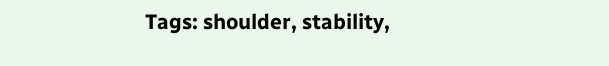Tags: shoulder, stability,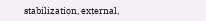stabilization, external,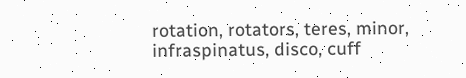rotation, rotators, teres, minor, infraspinatus, disco, cuff